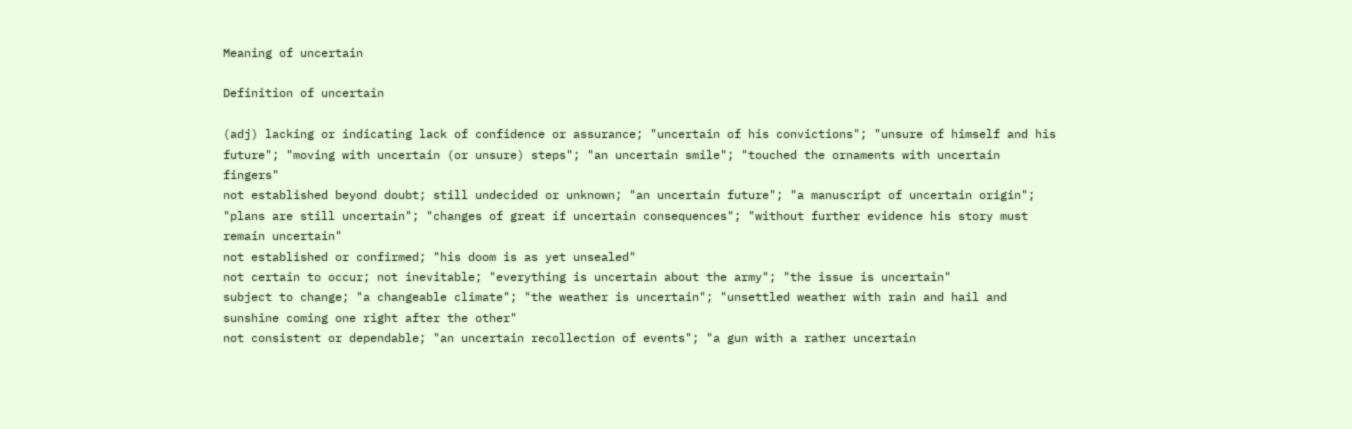Meaning of uncertain

Definition of uncertain

(adj) lacking or indicating lack of confidence or assurance; "uncertain of his convictions"; "unsure of himself and his future"; "moving with uncertain (or unsure) steps"; "an uncertain smile"; "touched the ornaments with uncertain fingers"
not established beyond doubt; still undecided or unknown; "an uncertain future"; "a manuscript of uncertain origin"; "plans are still uncertain"; "changes of great if uncertain consequences"; "without further evidence his story must remain uncertain"
not established or confirmed; "his doom is as yet unsealed"
not certain to occur; not inevitable; "everything is uncertain about the army"; "the issue is uncertain"
subject to change; "a changeable climate"; "the weather is uncertain"; "unsettled weather with rain and hail and sunshine coming one right after the other"
not consistent or dependable; "an uncertain recollection of events"; "a gun with a rather uncertain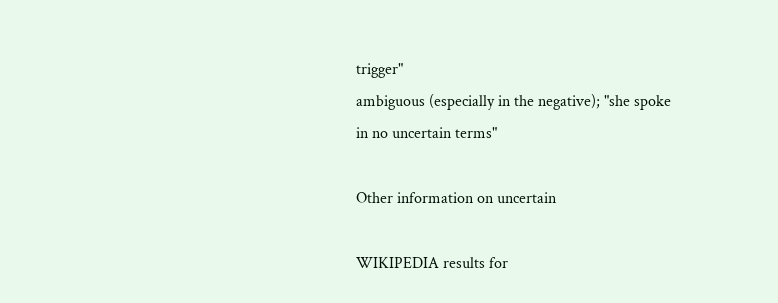trigger"
ambiguous (especially in the negative); "she spoke in no uncertain terms"

Other information on uncertain

WIKIPEDIA results for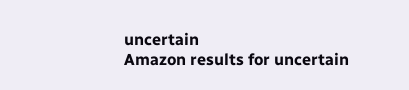uncertain
Amazon results for uncertain